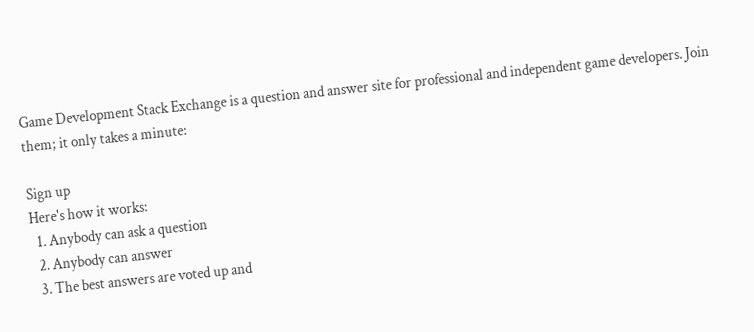Game Development Stack Exchange is a question and answer site for professional and independent game developers. Join them; it only takes a minute:

Sign up
Here's how it works:
  1. Anybody can ask a question
  2. Anybody can answer
  3. The best answers are voted up and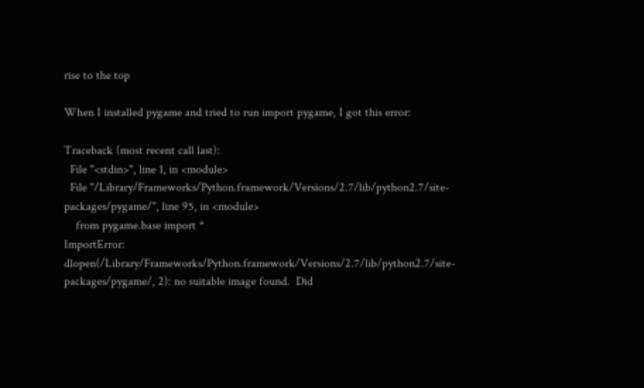rise to the top

When I installed pygame and tried to run import pygame, I got this error:

Traceback (most recent call last):
  File "<stdin>", line 1, in <module>
  File "/Library/Frameworks/Python.framework/Versions/2.7/lib/python2.7/site-packages/pygame/", line 95, in <module>
    from pygame.base import *
ImportError: dlopen(/Library/Frameworks/Python.framework/Versions/2.7/lib/python2.7/site-packages/pygame/, 2): no suitable image found.  Did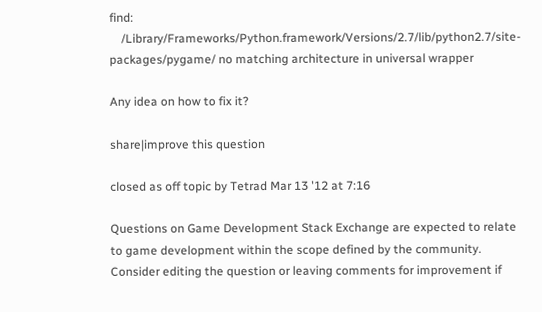find:
    /Library/Frameworks/Python.framework/Versions/2.7/lib/python2.7/site-packages/pygame/ no matching architecture in universal wrapper

Any idea on how to fix it?

share|improve this question

closed as off topic by Tetrad Mar 13 '12 at 7:16

Questions on Game Development Stack Exchange are expected to relate to game development within the scope defined by the community. Consider editing the question or leaving comments for improvement if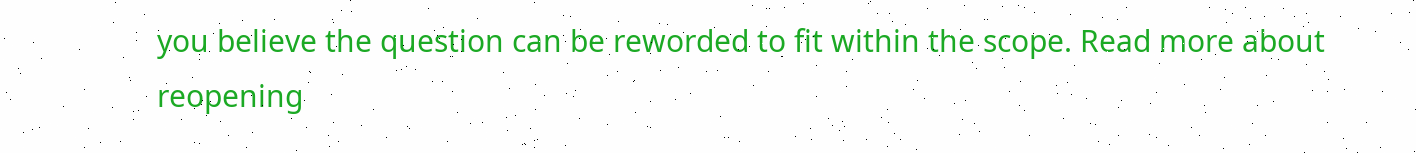you believe the question can be reworded to fit within the scope. Read more about reopening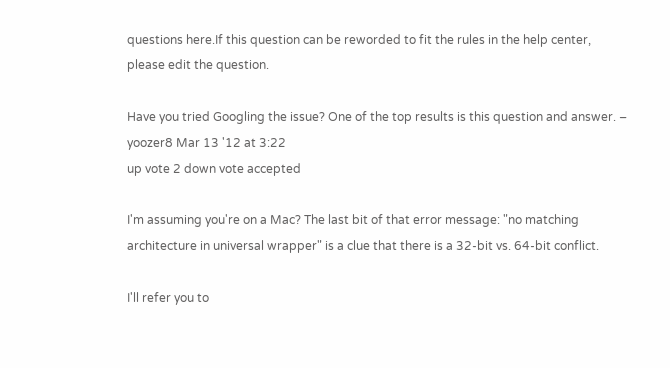questions here.If this question can be reworded to fit the rules in the help center, please edit the question.

Have you tried Googling the issue? One of the top results is this question and answer. – yoozer8 Mar 13 '12 at 3:22
up vote 2 down vote accepted

I'm assuming you're on a Mac? The last bit of that error message: "no matching architecture in universal wrapper" is a clue that there is a 32-bit vs. 64-bit conflict.

I'll refer you to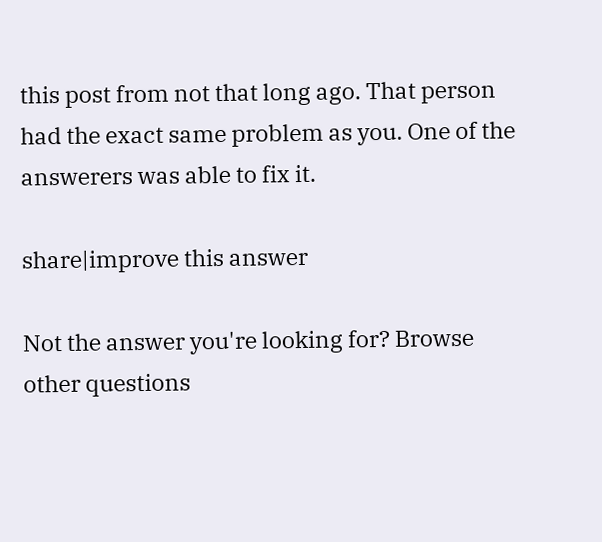this post from not that long ago. That person had the exact same problem as you. One of the answerers was able to fix it.

share|improve this answer

Not the answer you're looking for? Browse other questions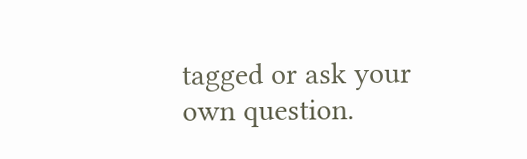tagged or ask your own question.